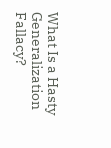What Is a Hasty Generalization Fallacy?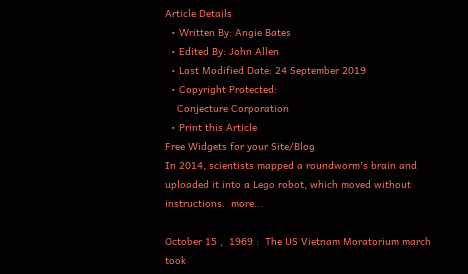Article Details
  • Written By: Angie Bates
  • Edited By: John Allen
  • Last Modified Date: 24 September 2019
  • Copyright Protected:
    Conjecture Corporation
  • Print this Article
Free Widgets for your Site/Blog
In 2014, scientists mapped a roundworm's brain and uploaded it into a Lego robot, which moved without instructions.  more...

October 15 ,  1969 :  The US Vietnam Moratorium march took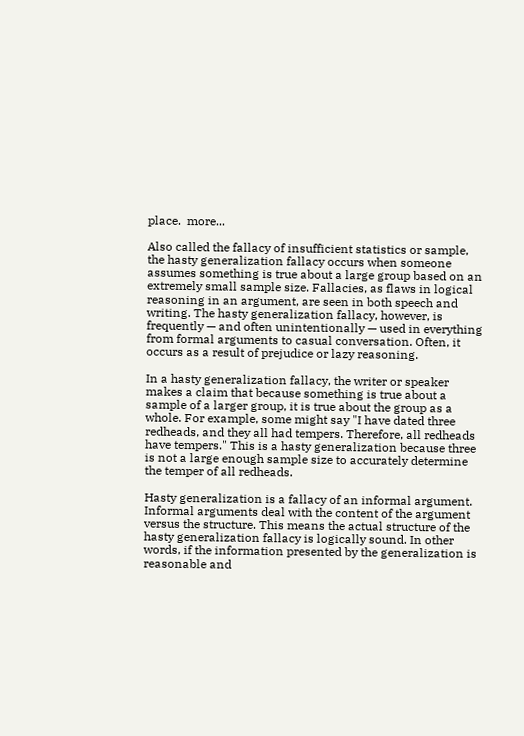place.  more...

Also called the fallacy of insufficient statistics or sample, the hasty generalization fallacy occurs when someone assumes something is true about a large group based on an extremely small sample size. Fallacies, as flaws in logical reasoning in an argument, are seen in both speech and writing. The hasty generalization fallacy, however, is frequently — and often unintentionally — used in everything from formal arguments to casual conversation. Often, it occurs as a result of prejudice or lazy reasoning.

In a hasty generalization fallacy, the writer or speaker makes a claim that because something is true about a sample of a larger group, it is true about the group as a whole. For example, some might say "I have dated three redheads, and they all had tempers. Therefore, all redheads have tempers." This is a hasty generalization because three is not a large enough sample size to accurately determine the temper of all redheads.

Hasty generalization is a fallacy of an informal argument. Informal arguments deal with the content of the argument versus the structure. This means the actual structure of the hasty generalization fallacy is logically sound. In other words, if the information presented by the generalization is reasonable and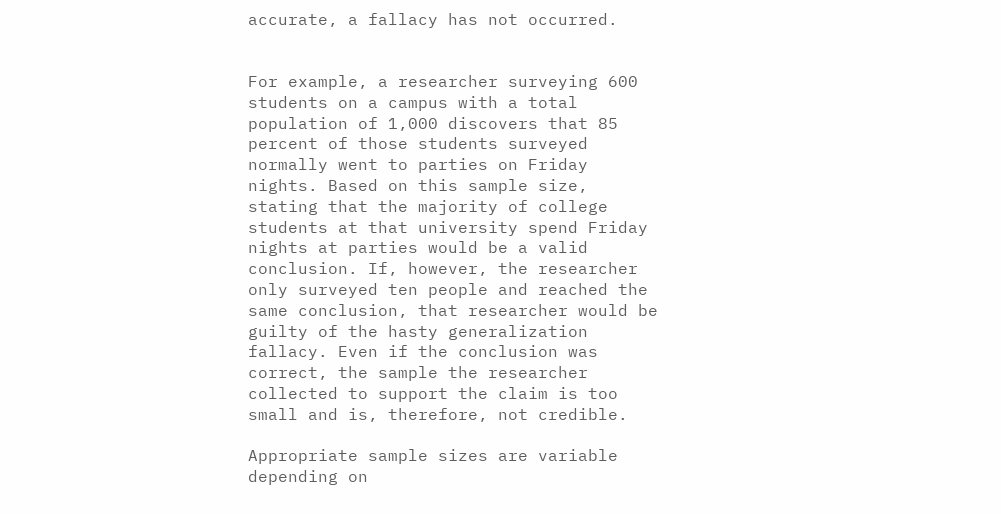accurate, a fallacy has not occurred.


For example, a researcher surveying 600 students on a campus with a total population of 1,000 discovers that 85 percent of those students surveyed normally went to parties on Friday nights. Based on this sample size, stating that the majority of college students at that university spend Friday nights at parties would be a valid conclusion. If, however, the researcher only surveyed ten people and reached the same conclusion, that researcher would be guilty of the hasty generalization fallacy. Even if the conclusion was correct, the sample the researcher collected to support the claim is too small and is, therefore, not credible.

Appropriate sample sizes are variable depending on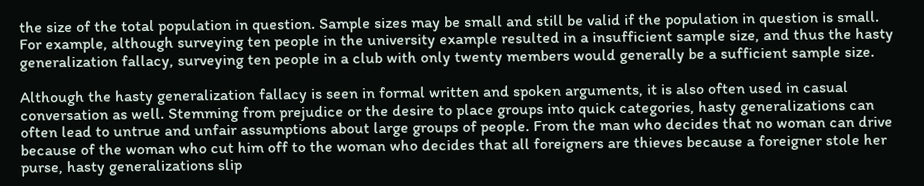the size of the total population in question. Sample sizes may be small and still be valid if the population in question is small. For example, although surveying ten people in the university example resulted in a insufficient sample size, and thus the hasty generalization fallacy, surveying ten people in a club with only twenty members would generally be a sufficient sample size.

Although the hasty generalization fallacy is seen in formal written and spoken arguments, it is also often used in casual conversation as well. Stemming from prejudice or the desire to place groups into quick categories, hasty generalizations can often lead to untrue and unfair assumptions about large groups of people. From the man who decides that no woman can drive because of the woman who cut him off to the woman who decides that all foreigners are thieves because a foreigner stole her purse, hasty generalizations slip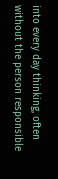into every day thinking, often without the person responsible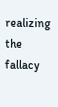realizing the fallacy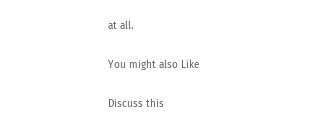at all.


You might also Like


Discuss this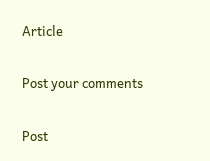Article

Post your comments

Post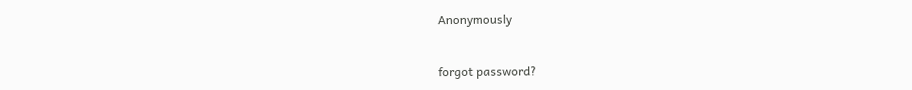Anonymously


forgot password?